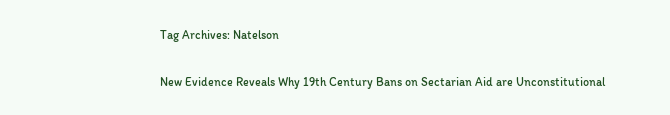Tag Archives: Natelson

New Evidence Reveals Why 19th Century Bans on Sectarian Aid are Unconstitutional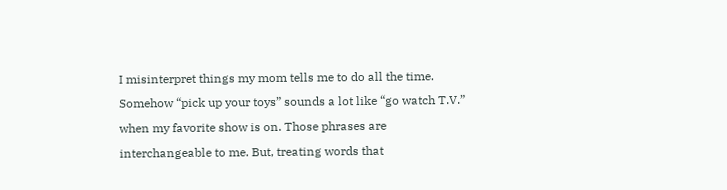I misinterpret things my mom tells me to do all the time. Somehow “pick up your toys” sounds a lot like “go watch T.V.” when my favorite show is on. Those phrases are interchangeable to me. But, treating words that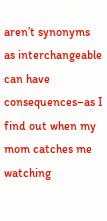aren’t synonyms as interchangeable can have consequences–as I find out when my mom catches me watching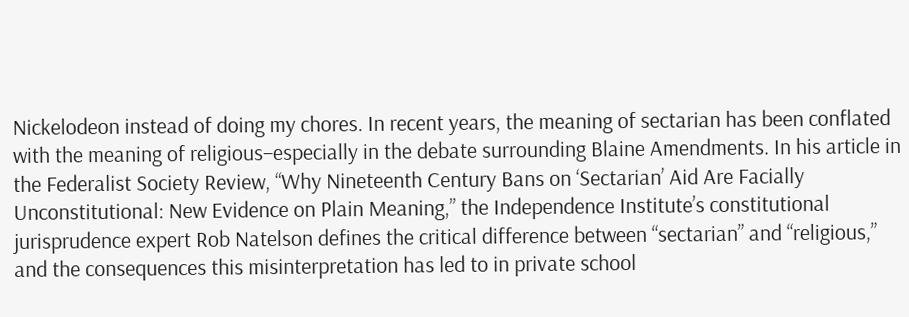Nickelodeon instead of doing my chores. In recent years, the meaning of sectarian has been conflated with the meaning of religious–especially in the debate surrounding Blaine Amendments. In his article in the Federalist Society Review, “Why Nineteenth Century Bans on ‘Sectarian’ Aid Are Facially Unconstitutional: New Evidence on Plain Meaning,” the Independence Institute’s constitutional jurisprudence expert Rob Natelson defines the critical difference between “sectarian” and “religious,” and the consequences this misinterpretation has led to in private school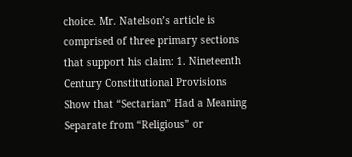choice. Mr. Natelson’s article is comprised of three primary sections that support his claim: 1. Nineteenth Century Constitutional Provisions Show that “Sectarian” Had a Meaning Separate from “Religious” or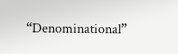“Denominational”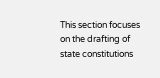This section focuses on the drafting of state constitutions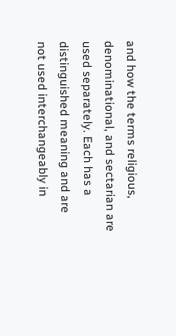and how the terms religious, denominational, and sectarian are used separately. Each has a distinguished meaning and are not used interchangeably in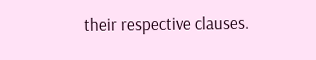their respective clauses.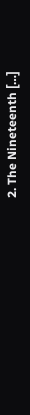2. The Nineteenth […]